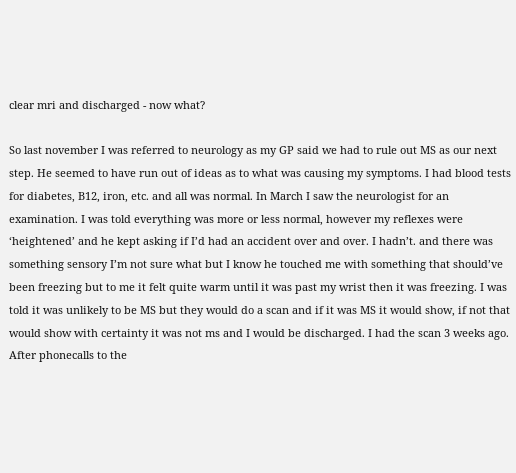clear mri and discharged - now what?

So last november I was referred to neurology as my GP said we had to rule out MS as our next step. He seemed to have run out of ideas as to what was causing my symptoms. I had blood tests for diabetes, B12, iron, etc. and all was normal. In March I saw the neurologist for an examination. I was told everything was more or less normal, however my reflexes were ‘heightened’ and he kept asking if I’d had an accident over and over. I hadn’t. and there was something sensory I’m not sure what but I know he touched me with something that should’ve been freezing but to me it felt quite warm until it was past my wrist then it was freezing. I was told it was unlikely to be MS but they would do a scan and if it was MS it would show, if not that would show with certainty it was not ms and I would be discharged. I had the scan 3 weeks ago. After phonecalls to the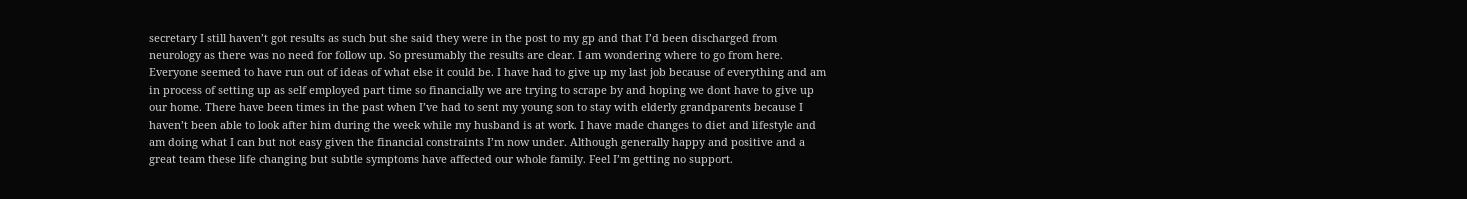secretary I still haven’t got results as such but she said they were in the post to my gp and that I’d been discharged from neurology as there was no need for follow up. So presumably the results are clear. I am wondering where to go from here. Everyone seemed to have run out of ideas of what else it could be. I have had to give up my last job because of everything and am in process of setting up as self employed part time so financially we are trying to scrape by and hoping we dont have to give up our home. There have been times in the past when I’ve had to sent my young son to stay with elderly grandparents because I haven’t been able to look after him during the week while my husband is at work. I have made changes to diet and lifestyle and am doing what I can but not easy given the financial constraints I’m now under. Although generally happy and positive and a great team these life changing but subtle symptoms have affected our whole family. Feel I’m getting no support.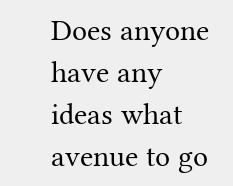Does anyone have any ideas what avenue to go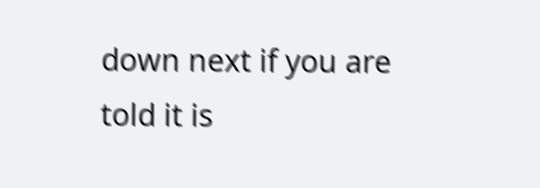down next if you are told it is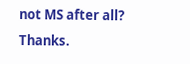not MS after all? Thanks.